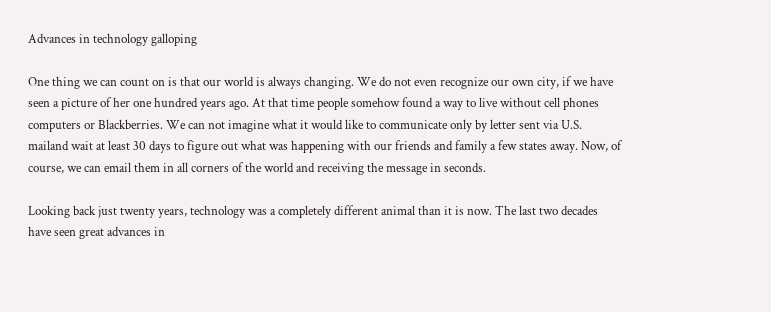Advances in technology galloping

One thing we can count on is that our world is always changing. We do not even recognize our own city, if we have seen a picture of her one hundred years ago. At that time people somehow found a way to live without cell phones computers or Blackberries. We can not imagine what it would like to communicate only by letter sent via U.S. mailand wait at least 30 days to figure out what was happening with our friends and family a few states away. Now, of course, we can email them in all corners of the world and receiving the message in seconds.

Looking back just twenty years, technology was a completely different animal than it is now. The last two decades have seen great advances in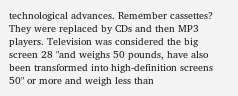technological advances. Remember cassettes? They were replaced by CDs and then MP3 players. Television was considered the big screen 28 "and weighs 50 pounds, have also been transformed into high-definition screens 50" or more and weigh less than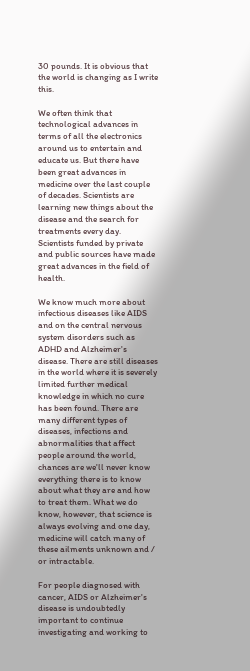30 pounds. It is obvious that the world is changing as I write this.

We often think that technological advances in terms of all the electronics around us to entertain and educate us. But there have been great advances in medicine over the last couple of decades. Scientists are learning new things about the disease and the search for treatments every day. Scientists funded by private and public sources have made great advances in the field of health.

We know much more about infectious diseases like AIDS and on the central nervous system disorders such as ADHD and Alzheimer's disease. There are still diseases in the world where it is severely limited further medical knowledge in which no cure has been found. There are many different types of diseases, infections and abnormalities that affect people around the world, chances are we'll never know everything there is to know about what they are and how to treat them. What we do know, however, that science is always evolving and one day, medicine will catch many of these ailments unknown and / or intractable.

For people diagnosed with cancer, AIDS or Alzheimer's disease is undoubtedly important to continue investigating and working to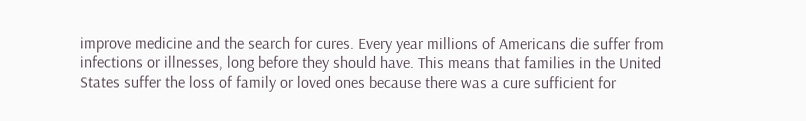improve medicine and the search for cures. Every year millions of Americans die suffer from infections or illnesses, long before they should have. This means that families in the United States suffer the loss of family or loved ones because there was a cure sufficient for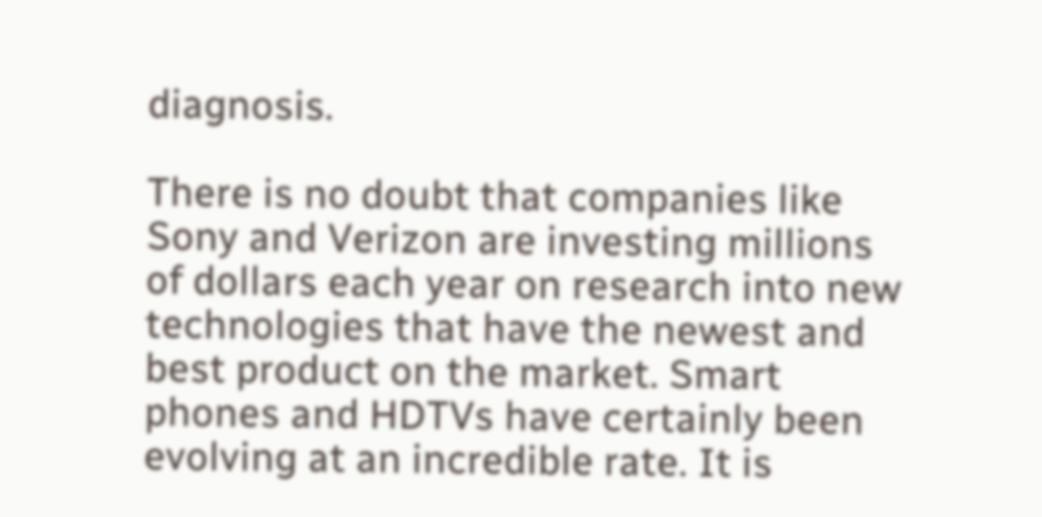diagnosis.

There is no doubt that companies like Sony and Verizon are investing millions of dollars each year on research into new technologies that have the newest and best product on the market. Smart phones and HDTVs have certainly been evolving at an incredible rate. It is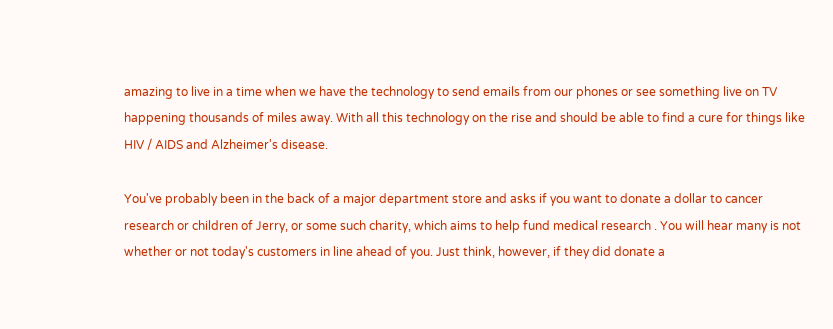amazing to live in a time when we have the technology to send emails from our phones or see something live on TV happening thousands of miles away. With all this technology on the rise and should be able to find a cure for things like HIV / AIDS and Alzheimer's disease.

You've probably been in the back of a major department store and asks if you want to donate a dollar to cancer research or children of Jerry, or some such charity, which aims to help fund medical research . You will hear many is not whether or not today's customers in line ahead of you. Just think, however, if they did donate a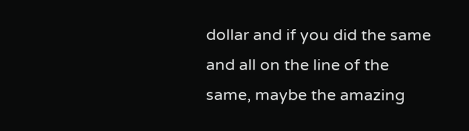dollar and if you did the same and all on the line of the same, maybe the amazing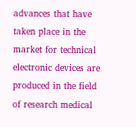advances that have taken place in the market for technical electronic devices are produced in the field of research medical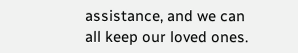assistance, and we can all keep our loved ones.